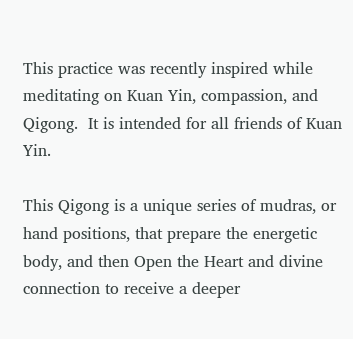This practice was recently inspired while meditating on Kuan Yin, compassion, and Qigong.  It is intended for all friends of Kuan Yin.

This Qigong is a unique series of mudras, or hand positions, that prepare the energetic body, and then Open the Heart and divine connection to receive a deeper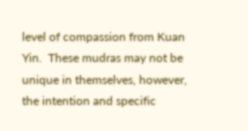level of compassion from Kuan Yin.  These mudras may not be unique in themselves, however, the intention and specific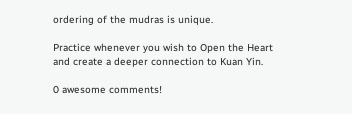ordering of the mudras is unique.

Practice whenever you wish to Open the Heart and create a deeper connection to Kuan Yin.

0 awesome comments!